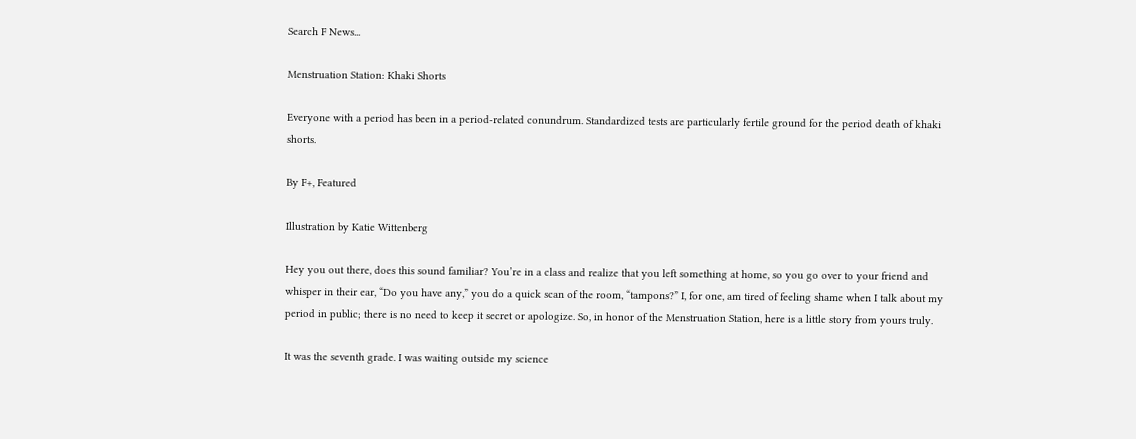Search F News...

Menstruation Station: Khaki Shorts

Everyone with a period has been in a period-related conundrum. Standardized tests are particularly fertile ground for the period death of khaki shorts.

By F+, Featured

Illustration by Katie Wittenberg

Hey you out there, does this sound familiar? You’re in a class and realize that you left something at home, so you go over to your friend and whisper in their ear, “Do you have any,” you do a quick scan of the room, “tampons?” I, for one, am tired of feeling shame when I talk about my period in public; there is no need to keep it secret or apologize. So, in honor of the Menstruation Station, here is a little story from yours truly.

It was the seventh grade. I was waiting outside my science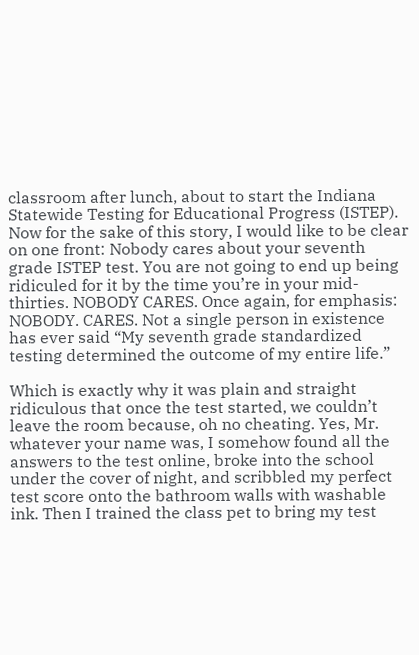classroom after lunch, about to start the Indiana Statewide Testing for Educational Progress (ISTEP). Now for the sake of this story, I would like to be clear on one front: Nobody cares about your seventh grade ISTEP test. You are not going to end up being ridiculed for it by the time you’re in your mid-thirties. NOBODY CARES. Once again, for emphasis: NOBODY. CARES. Not a single person in existence has ever said “My seventh grade standardized testing determined the outcome of my entire life.”

Which is exactly why it was plain and straight ridiculous that once the test started, we couldn’t leave the room because, oh no cheating. Yes, Mr. whatever your name was, I somehow found all the answers to the test online, broke into the school under the cover of night, and scribbled my perfect test score onto the bathroom walls with washable ink. Then I trained the class pet to bring my test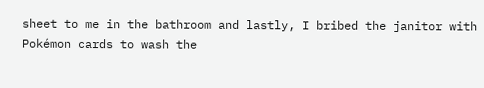sheet to me in the bathroom and lastly, I bribed the janitor with Pokémon cards to wash the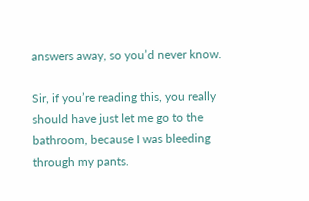answers away, so you’d never know.

Sir, if you’re reading this, you really should have just let me go to the bathroom, because I was bleeding through my pants.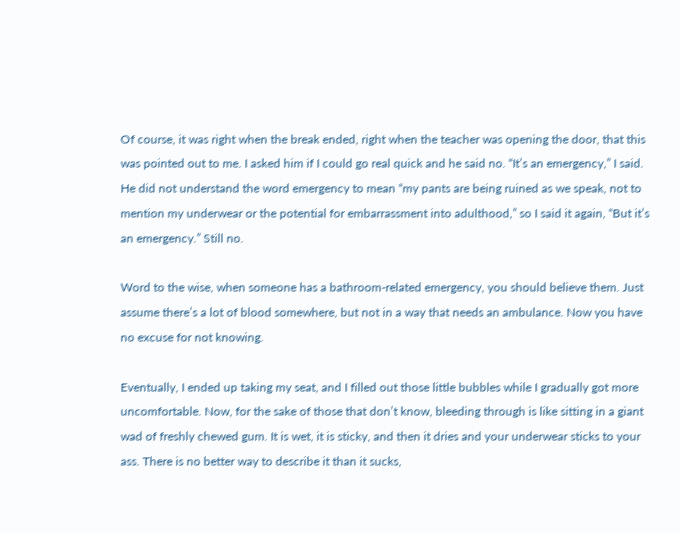Of course, it was right when the break ended, right when the teacher was opening the door, that this was pointed out to me. I asked him if I could go real quick and he said no. “It’s an emergency,” I said. He did not understand the word emergency to mean “my pants are being ruined as we speak, not to mention my underwear or the potential for embarrassment into adulthood,” so I said it again, “But it’s an emergency.” Still no.

Word to the wise, when someone has a bathroom-related emergency, you should believe them. Just assume there’s a lot of blood somewhere, but not in a way that needs an ambulance. Now you have no excuse for not knowing.

Eventually, I ended up taking my seat, and I filled out those little bubbles while I gradually got more uncomfortable. Now, for the sake of those that don’t know, bleeding through is like sitting in a giant wad of freshly chewed gum. It is wet, it is sticky, and then it dries and your underwear sticks to your ass. There is no better way to describe it than it sucks,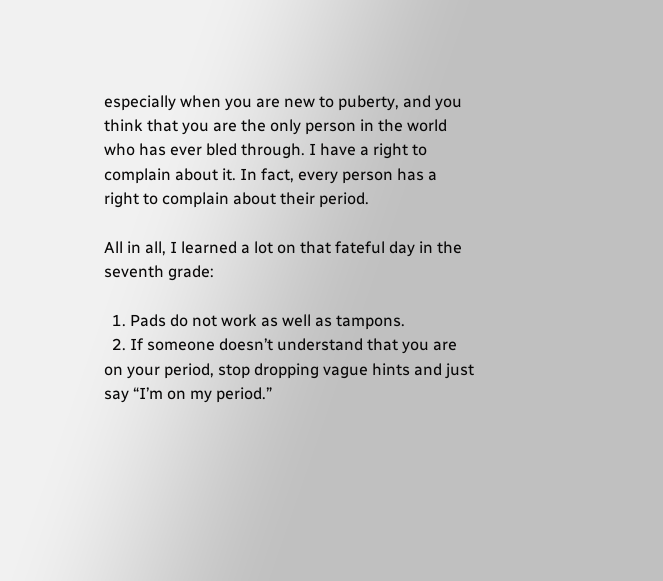especially when you are new to puberty, and you think that you are the only person in the world who has ever bled through. I have a right to complain about it. In fact, every person has a right to complain about their period.

All in all, I learned a lot on that fateful day in the seventh grade:

  1. Pads do not work as well as tampons.
  2. If someone doesn’t understand that you are on your period, stop dropping vague hints and just say “I’m on my period.”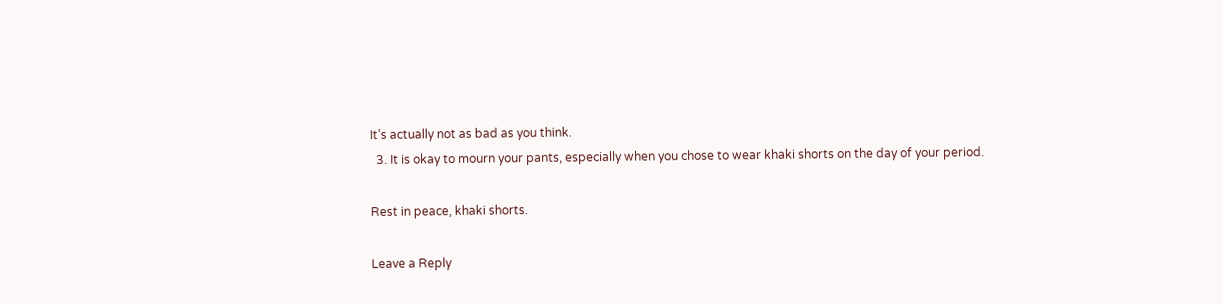It’s actually not as bad as you think.
  3. It is okay to mourn your pants, especially when you chose to wear khaki shorts on the day of your period.

Rest in peace, khaki shorts.

Leave a Reply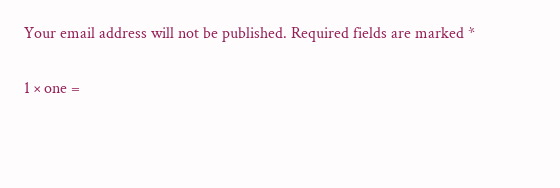Your email address will not be published. Required fields are marked *

1 × one =